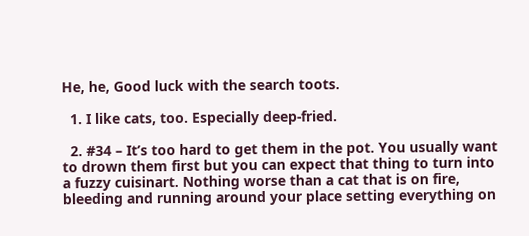He, he, Good luck with the search toots.

  1. I like cats, too. Especially deep-fried.

  2. #34 – It’s too hard to get them in the pot. You usually want to drown them first but you can expect that thing to turn into a fuzzy cuisinart. Nothing worse than a cat that is on fire, bleeding and running around your place setting everything on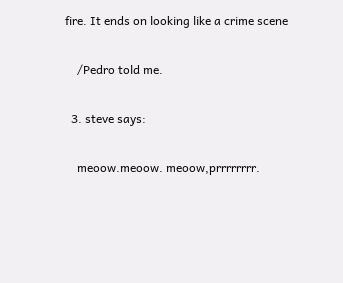fire. It ends on looking like a crime scene

    /Pedro told me.

  3. steve says:

    meoow.meoow. meoow,prrrrrrrr.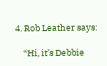4. Rob Leather says:

    “Hi, it’s Debbie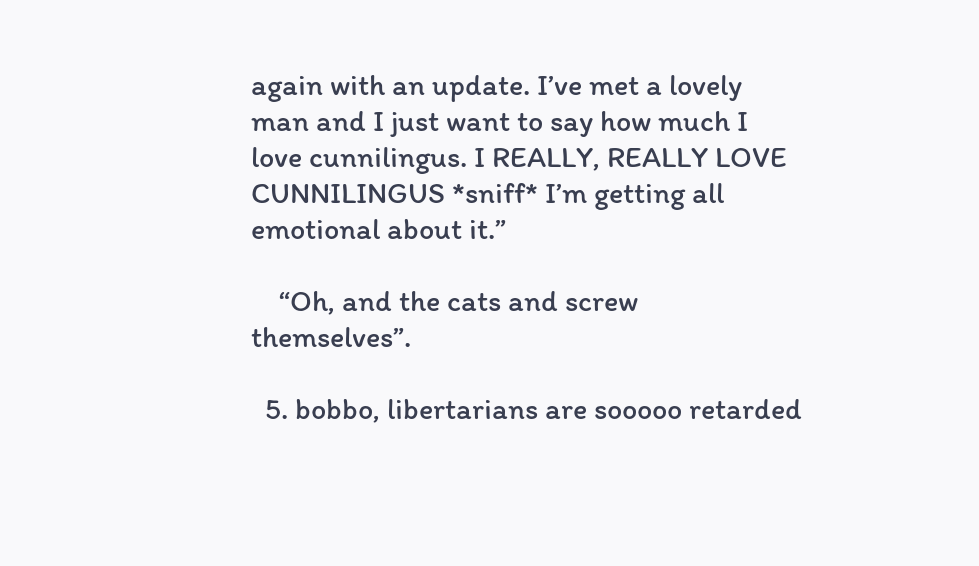again with an update. I’ve met a lovely man and I just want to say how much I love cunnilingus. I REALLY, REALLY LOVE CUNNILINGUS *sniff* I’m getting all emotional about it.”

    “Oh, and the cats and screw themselves”.

  5. bobbo, libertarians are sooooo retarded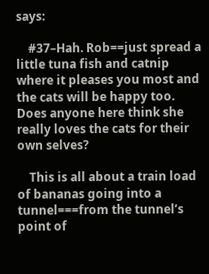says:

    #37–Hah. Rob==just spread a little tuna fish and catnip where it pleases you most and the cats will be happy too. Does anyone here think she really loves the cats for their own selves?

    This is all about a train load of bananas going into a tunnel===from the tunnel’s point of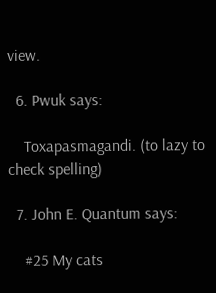view.

  6. Pwuk says:

    Toxapasmagandi. (to lazy to check spelling)

  7. John E. Quantum says:

    #25 My cats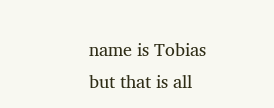name is Tobias but that is all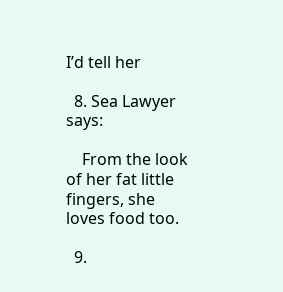I’d tell her

  8. Sea Lawyer says:

    From the look of her fat little fingers, she loves food too.

  9.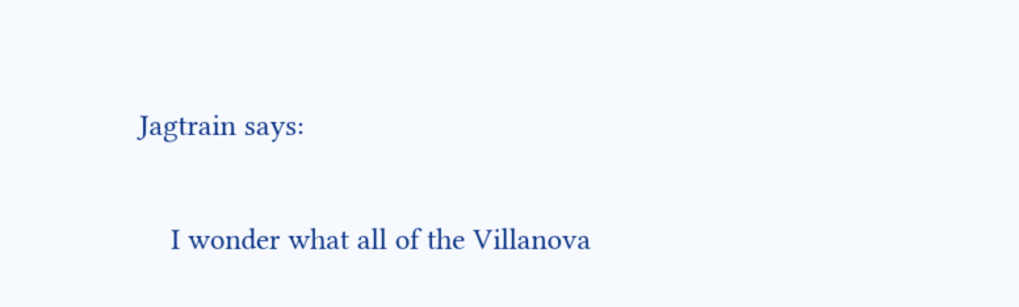Jagtrain says:

    I wonder what all of the Villanova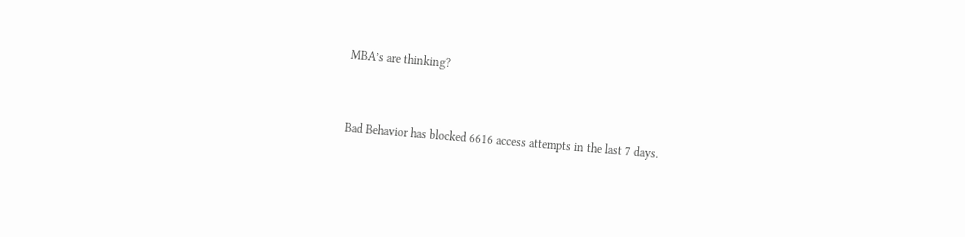MBA’s are thinking?


Bad Behavior has blocked 6616 access attempts in the last 7 days.